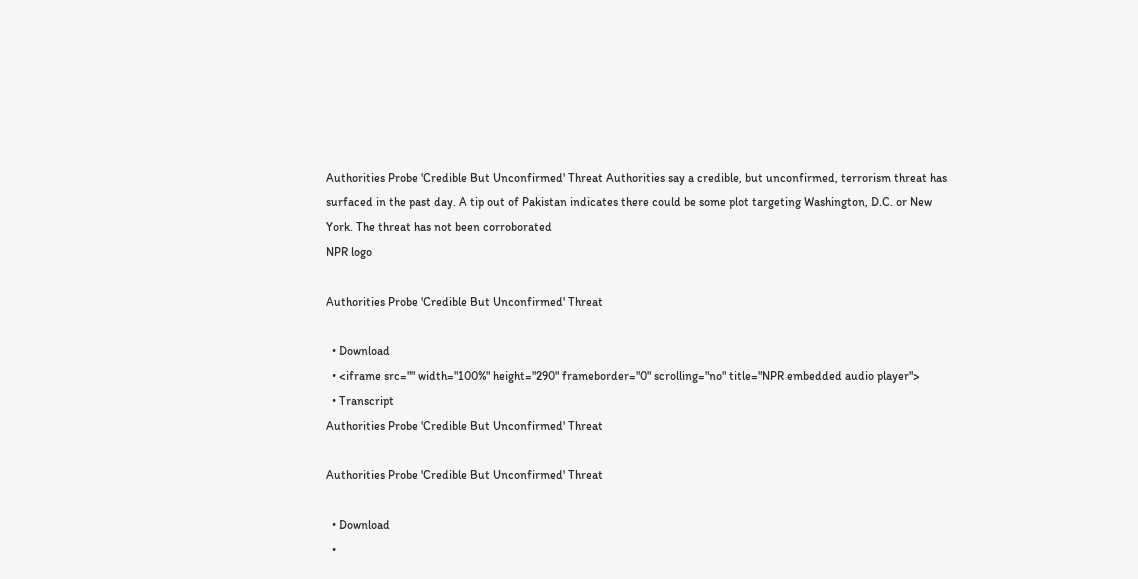Authorities Probe 'Credible But Unconfirmed' Threat Authorities say a credible, but unconfirmed, terrorism threat has surfaced in the past day. A tip out of Pakistan indicates there could be some plot targeting Washington, D.C. or New York. The threat has not been corroborated
NPR logo

Authorities Probe 'Credible But Unconfirmed' Threat

  • Download
  • <iframe src="" width="100%" height="290" frameborder="0" scrolling="no" title="NPR embedded audio player">
  • Transcript
Authorities Probe 'Credible But Unconfirmed' Threat

Authorities Probe 'Credible But Unconfirmed' Threat

  • Download
  •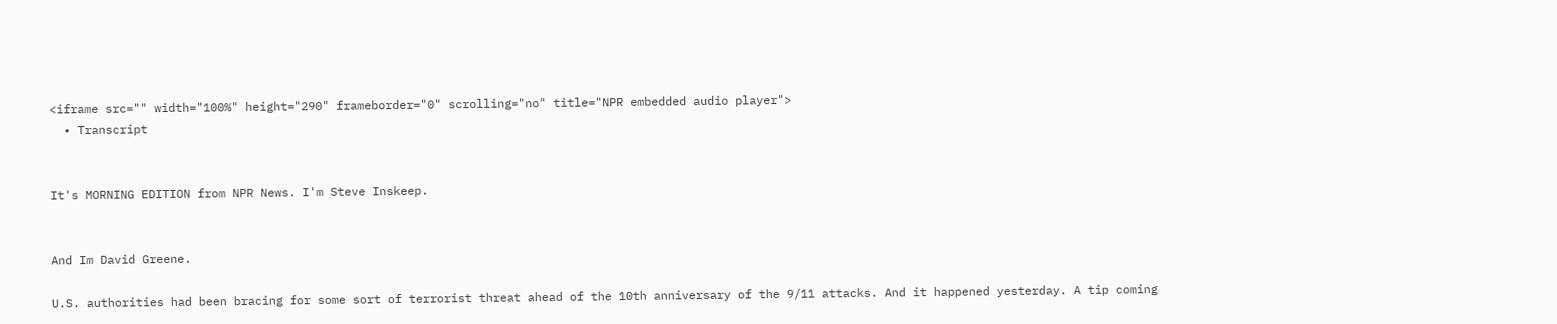<iframe src="" width="100%" height="290" frameborder="0" scrolling="no" title="NPR embedded audio player">
  • Transcript


It's MORNING EDITION from NPR News. I'm Steve Inskeep.


And Im David Greene.

U.S. authorities had been bracing for some sort of terrorist threat ahead of the 10th anniversary of the 9/11 attacks. And it happened yesterday. A tip coming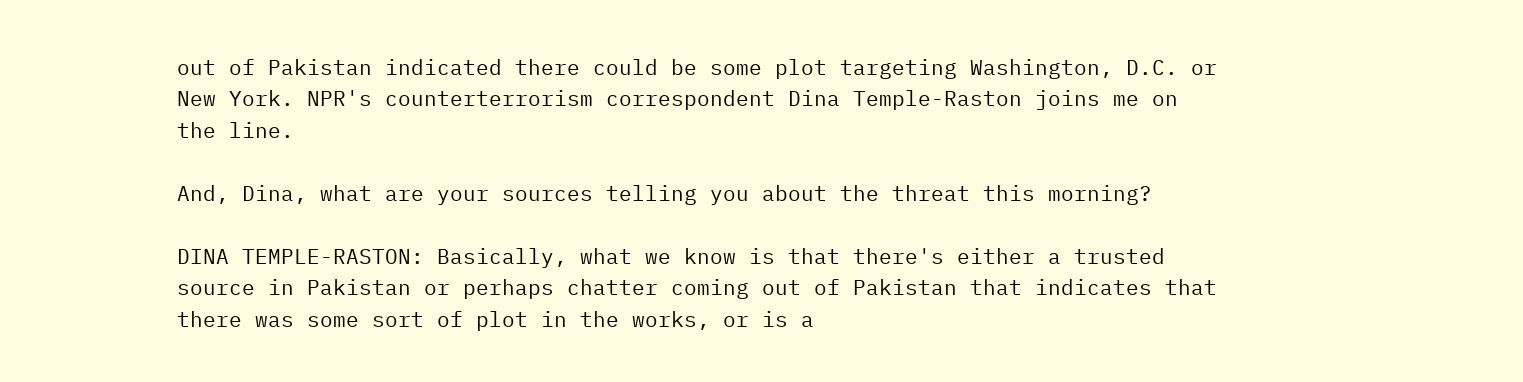out of Pakistan indicated there could be some plot targeting Washington, D.C. or New York. NPR's counterterrorism correspondent Dina Temple-Raston joins me on the line.

And, Dina, what are your sources telling you about the threat this morning?

DINA TEMPLE-RASTON: Basically, what we know is that there's either a trusted source in Pakistan or perhaps chatter coming out of Pakistan that indicates that there was some sort of plot in the works, or is a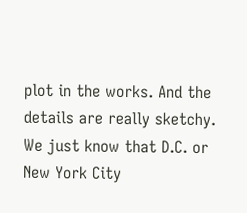plot in the works. And the details are really sketchy. We just know that D.C. or New York City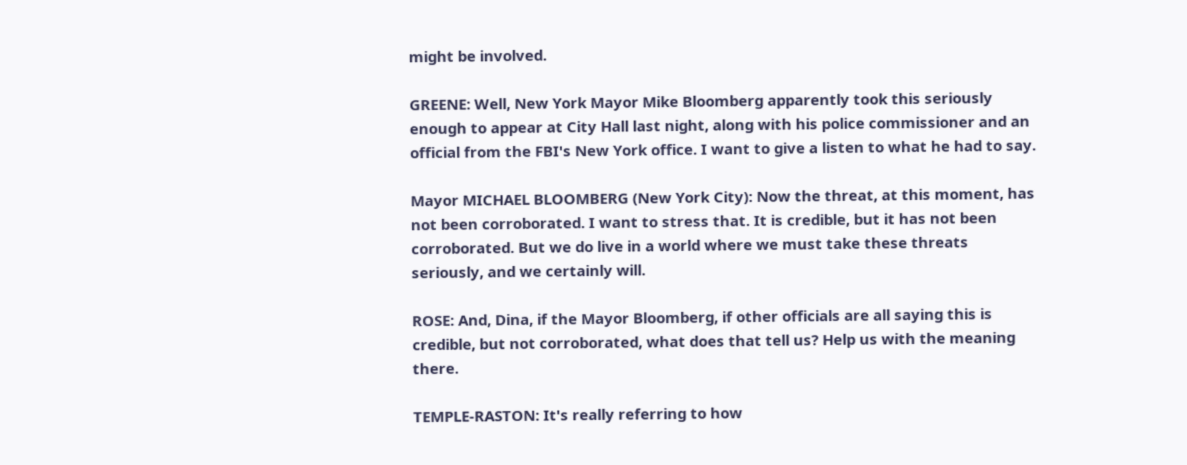might be involved.

GREENE: Well, New York Mayor Mike Bloomberg apparently took this seriously enough to appear at City Hall last night, along with his police commissioner and an official from the FBI's New York office. I want to give a listen to what he had to say.

Mayor MICHAEL BLOOMBERG (New York City): Now the threat, at this moment, has not been corroborated. I want to stress that. It is credible, but it has not been corroborated. But we do live in a world where we must take these threats seriously, and we certainly will.

ROSE: And, Dina, if the Mayor Bloomberg, if other officials are all saying this is credible, but not corroborated, what does that tell us? Help us with the meaning there.

TEMPLE-RASTON: It's really referring to how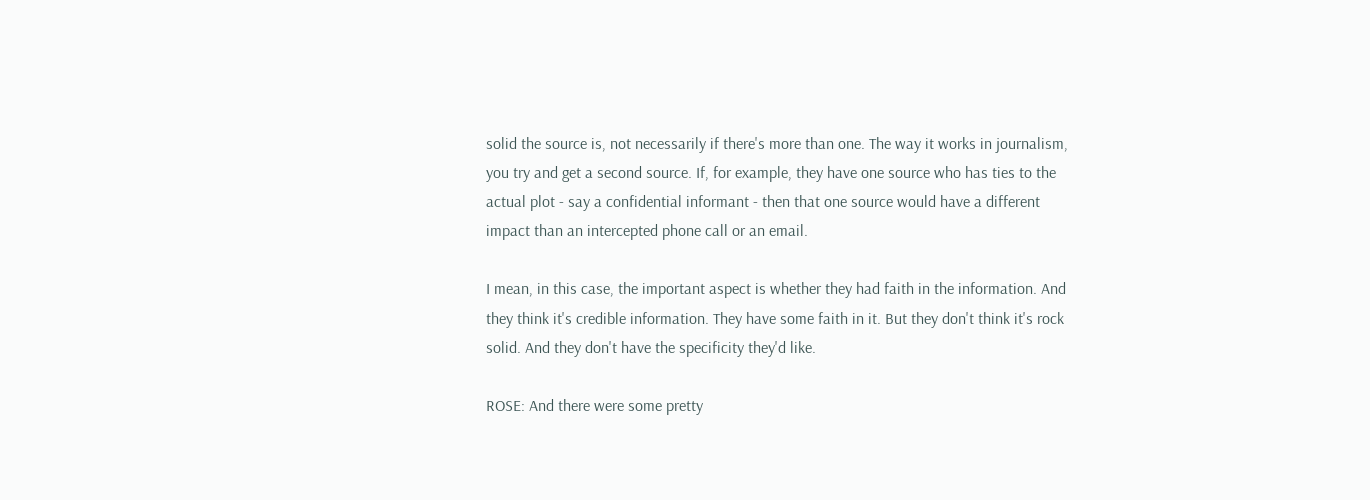solid the source is, not necessarily if there's more than one. The way it works in journalism, you try and get a second source. If, for example, they have one source who has ties to the actual plot - say a confidential informant - then that one source would have a different impact than an intercepted phone call or an email.

I mean, in this case, the important aspect is whether they had faith in the information. And they think it's credible information. They have some faith in it. But they don't think it's rock solid. And they don't have the specificity they'd like.

ROSE: And there were some pretty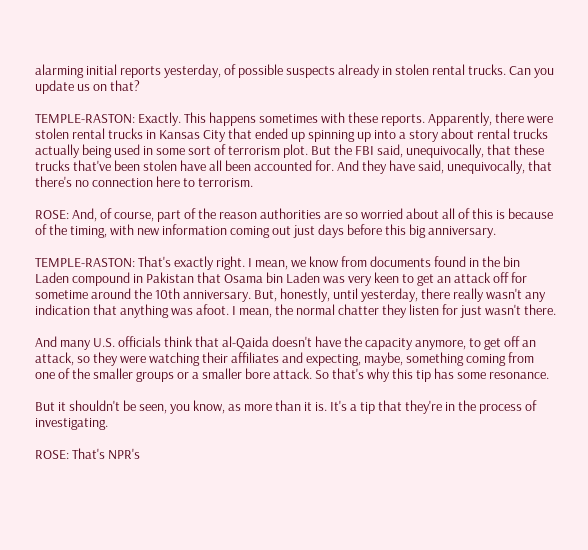alarming initial reports yesterday, of possible suspects already in stolen rental trucks. Can you update us on that?

TEMPLE-RASTON: Exactly. This happens sometimes with these reports. Apparently, there were stolen rental trucks in Kansas City that ended up spinning up into a story about rental trucks actually being used in some sort of terrorism plot. But the FBI said, unequivocally, that these trucks that've been stolen have all been accounted for. And they have said, unequivocally, that there's no connection here to terrorism.

ROSE: And, of course, part of the reason authorities are so worried about all of this is because of the timing, with new information coming out just days before this big anniversary.

TEMPLE-RASTON: That's exactly right. I mean, we know from documents found in the bin Laden compound in Pakistan that Osama bin Laden was very keen to get an attack off for sometime around the 10th anniversary. But, honestly, until yesterday, there really wasn't any indication that anything was afoot. I mean, the normal chatter they listen for just wasn't there.

And many U.S. officials think that al-Qaida doesn't have the capacity anymore, to get off an attack, so they were watching their affiliates and expecting, maybe, something coming from one of the smaller groups or a smaller bore attack. So that's why this tip has some resonance.

But it shouldn't be seen, you know, as more than it is. It's a tip that they're in the process of investigating.

ROSE: That's NPR's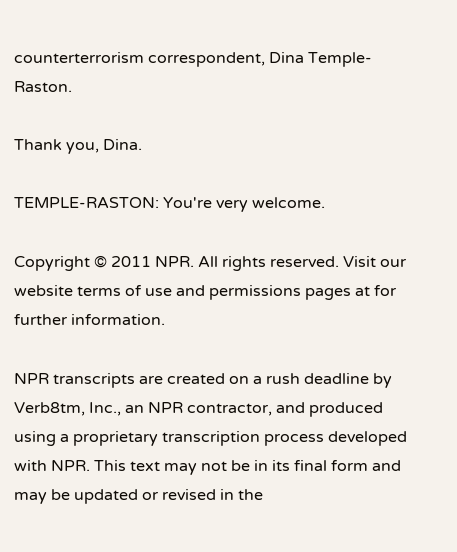counterterrorism correspondent, Dina Temple-Raston.

Thank you, Dina.

TEMPLE-RASTON: You're very welcome.

Copyright © 2011 NPR. All rights reserved. Visit our website terms of use and permissions pages at for further information.

NPR transcripts are created on a rush deadline by Verb8tm, Inc., an NPR contractor, and produced using a proprietary transcription process developed with NPR. This text may not be in its final form and may be updated or revised in the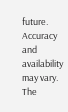future. Accuracy and availability may vary. The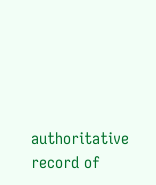authoritative record of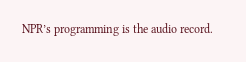NPR’s programming is the audio record.